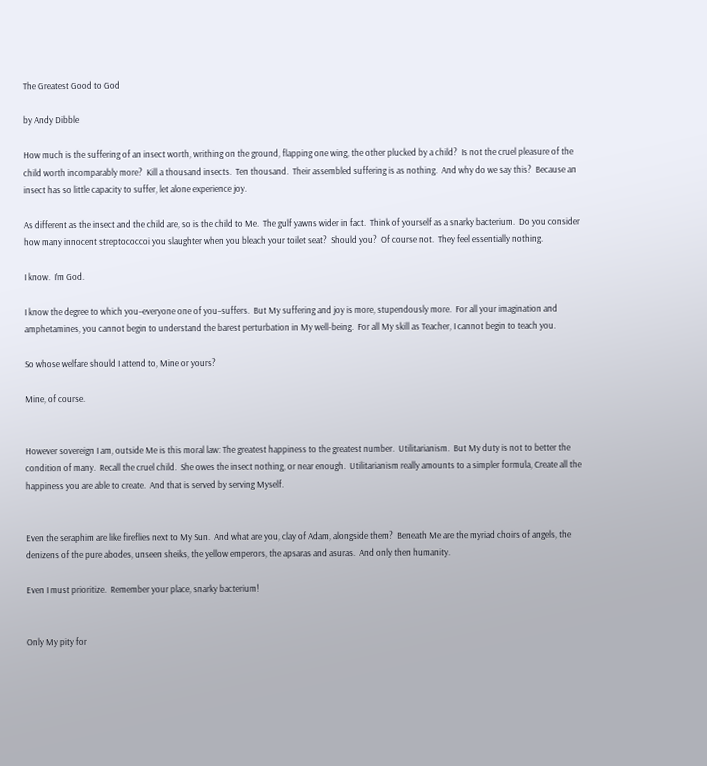The Greatest Good to God

by Andy Dibble

How much is the suffering of an insect worth, writhing on the ground, flapping one wing, the other plucked by a child?  Is not the cruel pleasure of the child worth incomparably more?  Kill a thousand insects.  Ten thousand.  Their assembled suffering is as nothing.  And why do we say this?  Because an insect has so little capacity to suffer, let alone experience joy.

As different as the insect and the child are, so is the child to Me.  The gulf yawns wider in fact.  Think of yourself as a snarky bacterium.  Do you consider how many innocent streptococcoi you slaughter when you bleach your toilet seat?  Should you?  Of course not.  They feel essentially nothing.

I know.  I’m God.

I know the degree to which you–everyone one of you–suffers.  But My suffering and joy is more, stupendously more.  For all your imagination and amphetamines, you cannot begin to understand the barest perturbation in My well-being.  For all My skill as Teacher, I cannot begin to teach you.

So whose welfare should I attend to, Mine or yours?

Mine, of course.


However sovereign I am, outside Me is this moral law: The greatest happiness to the greatest number.  Utilitarianism.  But My duty is not to better the condition of many.  Recall the cruel child.  She owes the insect nothing, or near enough.  Utilitarianism really amounts to a simpler formula, Create all the happiness you are able to create.  And that is served by serving Myself.


Even the seraphim are like fireflies next to My Sun.  And what are you, clay of Adam, alongside them?  Beneath Me are the myriad choirs of angels, the denizens of the pure abodes, unseen sheiks, the yellow emperors, the apsaras and asuras.  And only then humanity.

Even I must prioritize.  Remember your place, snarky bacterium!


Only My pity for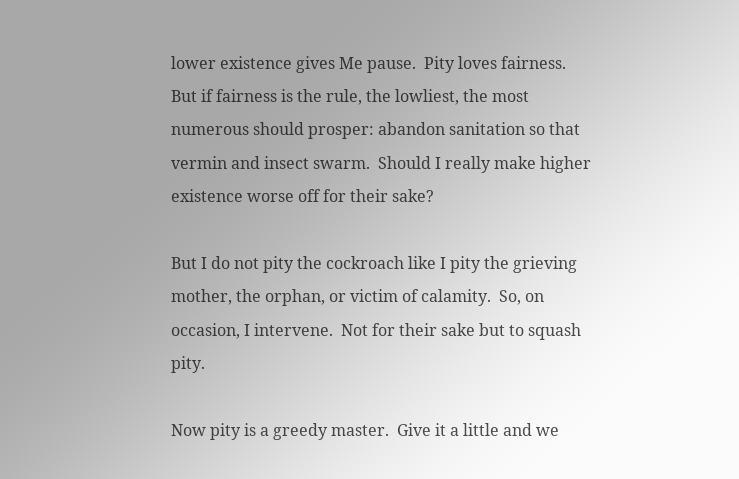lower existence gives Me pause.  Pity loves fairness.  But if fairness is the rule, the lowliest, the most numerous should prosper: abandon sanitation so that vermin and insect swarm.  Should I really make higher existence worse off for their sake?

But I do not pity the cockroach like I pity the grieving mother, the orphan, or victim of calamity.  So, on occasion, I intervene.  Not for their sake but to squash pity.

Now pity is a greedy master.  Give it a little and we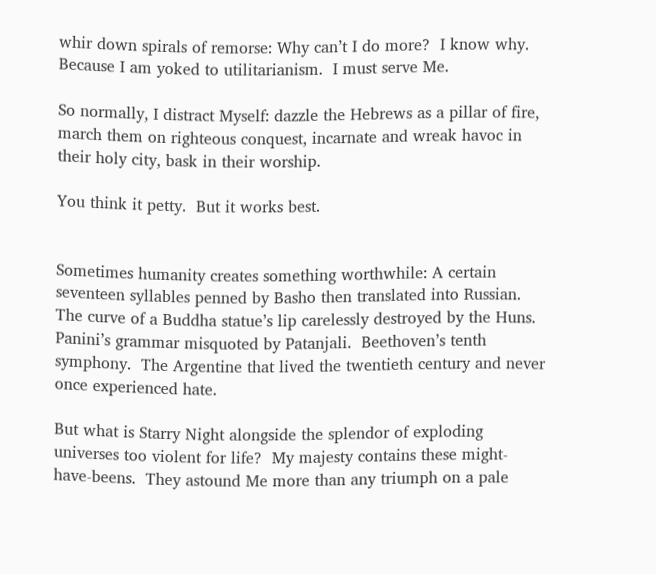whir down spirals of remorse: Why can’t I do more?  I know why.  Because I am yoked to utilitarianism.  I must serve Me.

So normally, I distract Myself: dazzle the Hebrews as a pillar of fire, march them on righteous conquest, incarnate and wreak havoc in their holy city, bask in their worship.

You think it petty.  But it works best.


Sometimes humanity creates something worthwhile: A certain seventeen syllables penned by Basho then translated into Russian.  The curve of a Buddha statue’s lip carelessly destroyed by the Huns.  Panini’s grammar misquoted by Patanjali.  Beethoven’s tenth symphony.  The Argentine that lived the twentieth century and never once experienced hate.

But what is Starry Night alongside the splendor of exploding universes too violent for life?  My majesty contains these might-have-beens.  They astound Me more than any triumph on a pale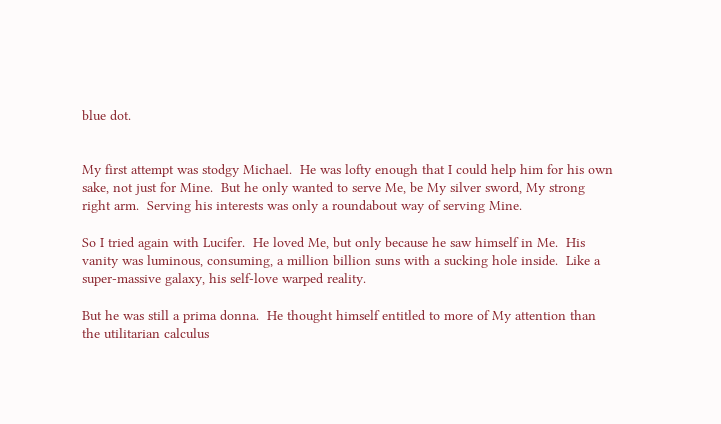blue dot.


My first attempt was stodgy Michael.  He was lofty enough that I could help him for his own sake, not just for Mine.  But he only wanted to serve Me, be My silver sword, My strong right arm.  Serving his interests was only a roundabout way of serving Mine.

So I tried again with Lucifer.  He loved Me, but only because he saw himself in Me.  His vanity was luminous, consuming, a million billion suns with a sucking hole inside.  Like a super-massive galaxy, his self-love warped reality.

But he was still a prima donna.  He thought himself entitled to more of My attention than the utilitarian calculus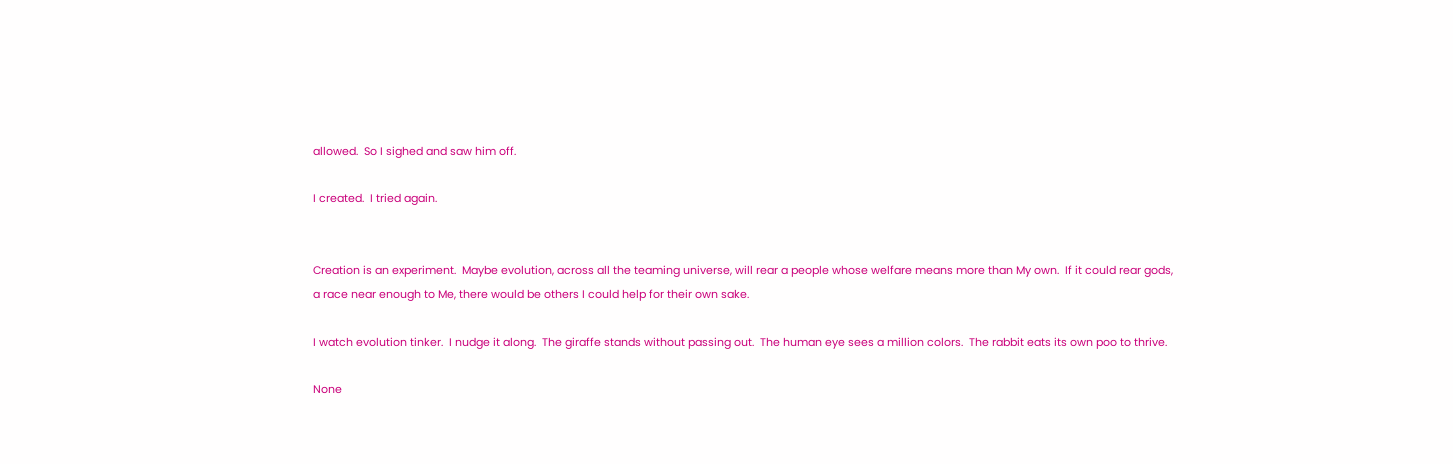allowed.  So I sighed and saw him off.

I created.  I tried again.


Creation is an experiment.  Maybe evolution, across all the teaming universe, will rear a people whose welfare means more than My own.  If it could rear gods, a race near enough to Me, there would be others I could help for their own sake.

I watch evolution tinker.  I nudge it along.  The giraffe stands without passing out.  The human eye sees a million colors.  The rabbit eats its own poo to thrive.

None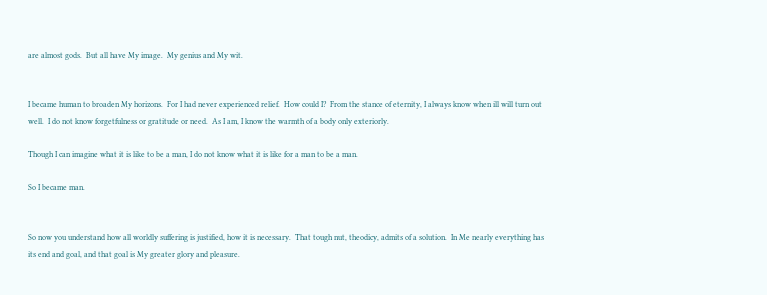are almost gods.  But all have My image.  My genius and My wit.


I became human to broaden My horizons.  For I had never experienced relief.  How could I?  From the stance of eternity, I always know when ill will turn out well.  I do not know forgetfulness or gratitude or need.  As I am, I know the warmth of a body only exteriorly.

Though I can imagine what it is like to be a man, I do not know what it is like for a man to be a man.

So I became man.


So now you understand how all worldly suffering is justified, how it is necessary.  That tough nut, theodicy, admits of a solution.  In Me nearly everything has its end and goal, and that goal is My greater glory and pleasure.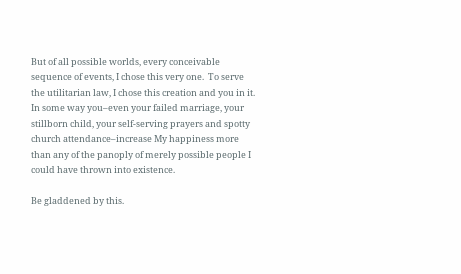But of all possible worlds, every conceivable sequence of events, I chose this very one.  To serve the utilitarian law, I chose this creation and you in it.  In some way you–even your failed marriage, your stillborn child, your self-serving prayers and spotty church attendance–increase My happiness more than any of the panoply of merely possible people I could have thrown into existence.

Be gladdened by this.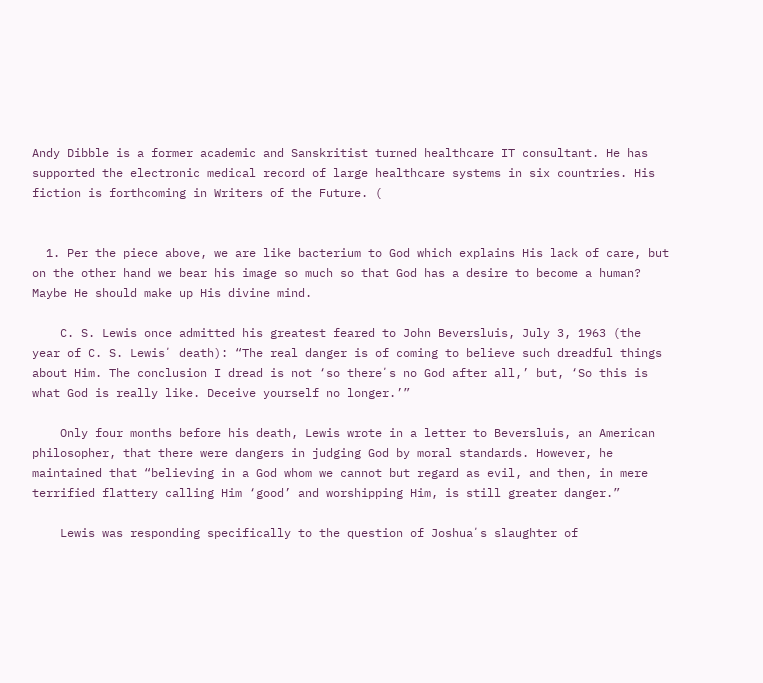Andy Dibble is a former academic and Sanskritist turned healthcare IT consultant. He has supported the electronic medical record of large healthcare systems in six countries. His fiction is forthcoming in Writers of the Future. (


  1. Per the piece above, we are like bacterium to God which explains His lack of care, but on the other hand we bear his image so much so that God has a desire to become a human? Maybe He should make up His divine mind.

    C. S. Lewis once admitted his greatest feared to John Beversluis, July 3, 1963 (the year of C. S. Lewisʼ death): “The real danger is of coming to believe such dreadful things about Him. The conclusion I dread is not ‘so thereʼs no God after all,’ but, ‘So this is what God is really like. Deceive yourself no longer.’”

    Only four months before his death, Lewis wrote in a letter to Beversluis, an American philosopher, that there were dangers in judging God by moral standards. However, he maintained that “believing in a God whom we cannot but regard as evil, and then, in mere terrified flattery calling Him ‘good’ and worshipping Him, is still greater danger.”

    Lewis was responding specifically to the question of Joshuaʼs slaughter of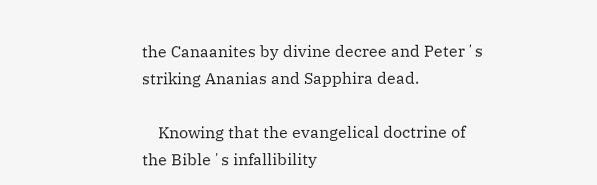the Canaanites by divine decree and Peterʼs striking Ananias and Sapphira dead.

    Knowing that the evangelical doctrine of the Bibleʼs infallibility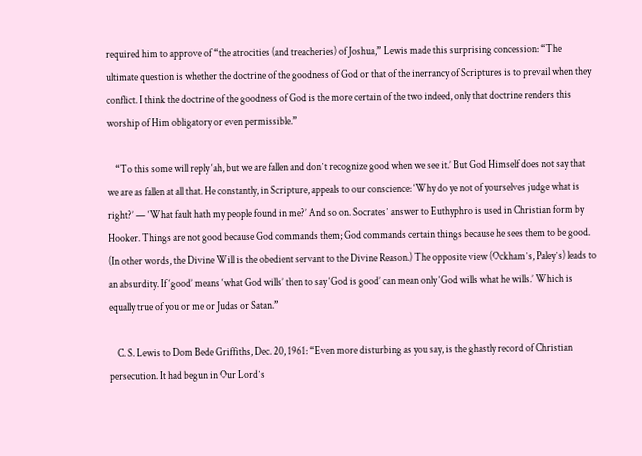required him to approve of “the atrocities (and treacheries) of Joshua,” Lewis made this surprising concession: “The ultimate question is whether the doctrine of the goodness of God or that of the inerrancy of Scriptures is to prevail when they conflict. I think the doctrine of the goodness of God is the more certain of the two indeed, only that doctrine renders this worship of Him obligatory or even permissible.”

    “To this some will reply ‘ah, but we are fallen and donʼt recognize good when we see it.’ But God Himself does not say that we are as fallen at all that. He constantly, in Scripture, appeals to our conscience: ‘Why do ye not of yourselves judge what is right?’ — ‘What fault hath my people found in me?’ And so on. Socratesʼ answer to Euthyphro is used in Christian form by Hooker. Things are not good because God commands them; God commands certain things because he sees them to be good. (In other words, the Divine Will is the obedient servant to the Divine Reason.) The opposite view (Ockhamʼs, Paleyʼs) leads to an absurdity. If ‘good’ means ‘what God wills’ then to say ‘God is good’ can mean only ‘God wills what he wills.’ Which is equally true of you or me or Judas or Satan.”

    C. S. Lewis to Dom Bede Griffiths, Dec. 20, 1961: “Even more disturbing as you say, is the ghastly record of Christian persecution. It had begun in Our Lordʼs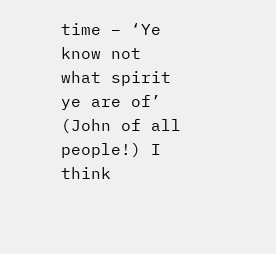time – ‘Ye know not what spirit ye are of’ (John of all people!) I think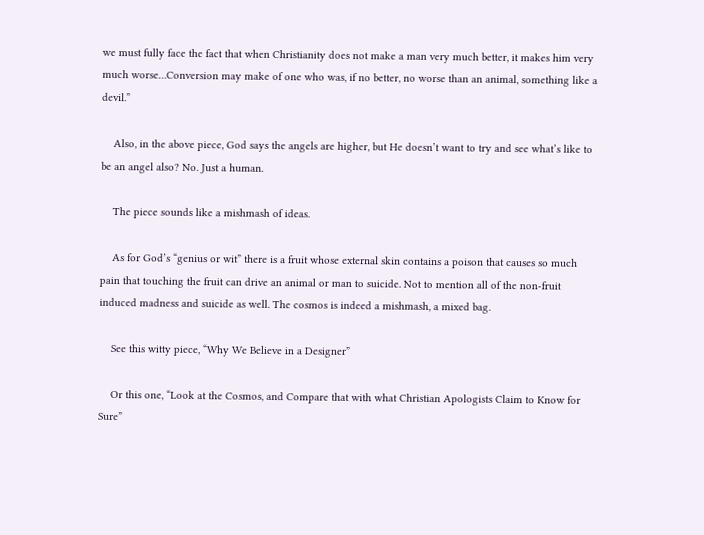we must fully face the fact that when Christianity does not make a man very much better, it makes him very much worse…Conversion may make of one who was, if no better, no worse than an animal, something like a devil.”

    Also, in the above piece, God says the angels are higher, but He doesn’t want to try and see what’s like to be an angel also? No. Just a human.

    The piece sounds like a mishmash of ideas.

    As for God’s “genius or wit” there is a fruit whose external skin contains a poison that causes so much pain that touching the fruit can drive an animal or man to suicide. Not to mention all of the non-fruit induced madness and suicide as well. The cosmos is indeed a mishmash, a mixed bag.

    See this witty piece, “Why We Believe in a Designer”

    Or this one, “Look at the Cosmos, and Compare that with what Christian Apologists Claim to Know for Sure”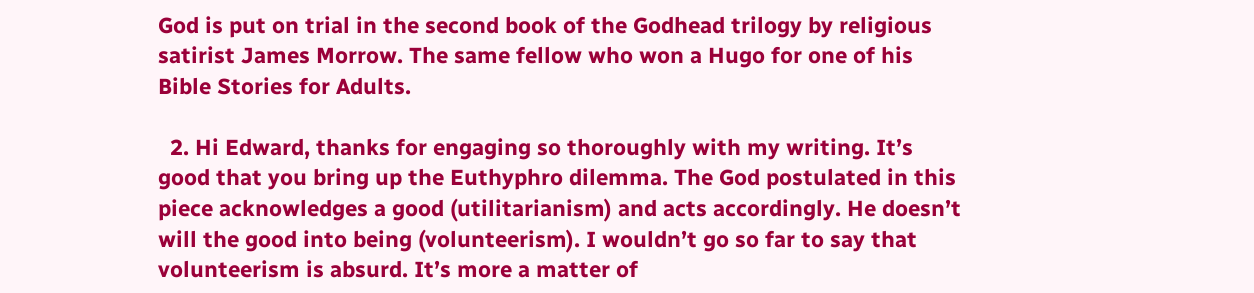God is put on trial in the second book of the Godhead trilogy by religious satirist James Morrow. The same fellow who won a Hugo for one of his Bible Stories for Adults.

  2. Hi Edward, thanks for engaging so thoroughly with my writing. It’s good that you bring up the Euthyphro dilemma. The God postulated in this piece acknowledges a good (utilitarianism) and acts accordingly. He doesn’t will the good into being (volunteerism). I wouldn’t go so far to say that volunteerism is absurd. It’s more a matter of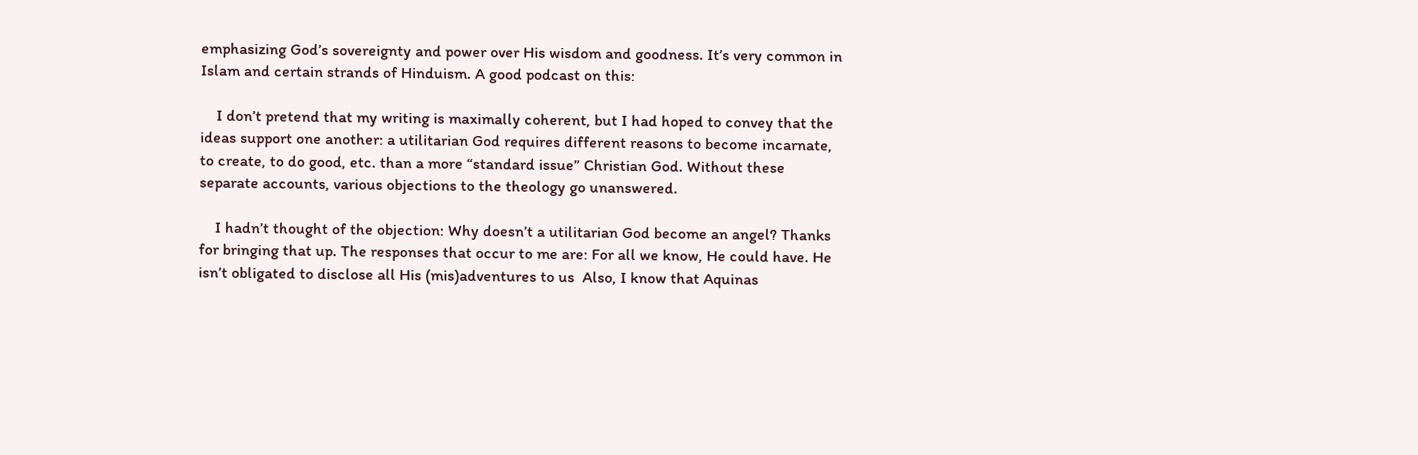emphasizing God’s sovereignty and power over His wisdom and goodness. It’s very common in Islam and certain strands of Hinduism. A good podcast on this:

    I don’t pretend that my writing is maximally coherent, but I had hoped to convey that the ideas support one another: a utilitarian God requires different reasons to become incarnate, to create, to do good, etc. than a more “standard issue” Christian God. Without these separate accounts, various objections to the theology go unanswered.

    I hadn’t thought of the objection: Why doesn’t a utilitarian God become an angel? Thanks for bringing that up. The responses that occur to me are: For all we know, He could have. He isn’t obligated to disclose all His (mis)adventures to us  Also, I know that Aquinas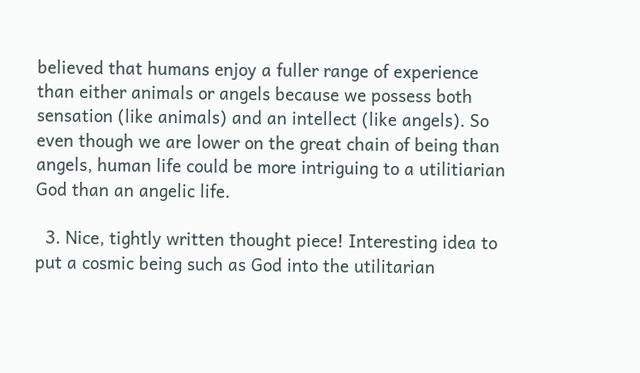believed that humans enjoy a fuller range of experience than either animals or angels because we possess both sensation (like animals) and an intellect (like angels). So even though we are lower on the great chain of being than angels, human life could be more intriguing to a utilitiarian God than an angelic life.

  3. Nice, tightly written thought piece! Interesting idea to put a cosmic being such as God into the utilitarian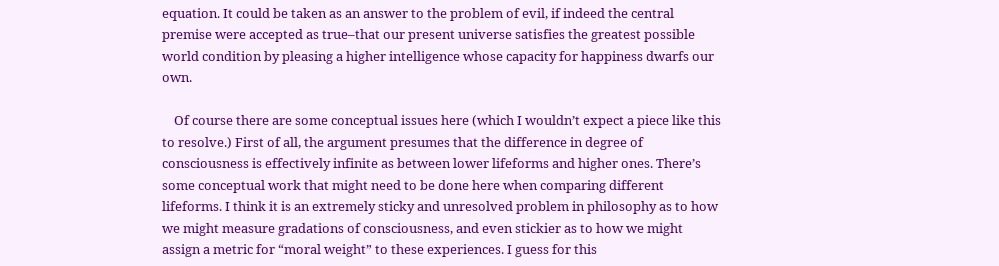equation. It could be taken as an answer to the problem of evil, if indeed the central premise were accepted as true–that our present universe satisfies the greatest possible world condition by pleasing a higher intelligence whose capacity for happiness dwarfs our own.

    Of course there are some conceptual issues here (which I wouldn’t expect a piece like this to resolve.) First of all, the argument presumes that the difference in degree of consciousness is effectively infinite as between lower lifeforms and higher ones. There’s some conceptual work that might need to be done here when comparing different lifeforms. I think it is an extremely sticky and unresolved problem in philosophy as to how we might measure gradations of consciousness, and even stickier as to how we might assign a metric for “moral weight” to these experiences. I guess for this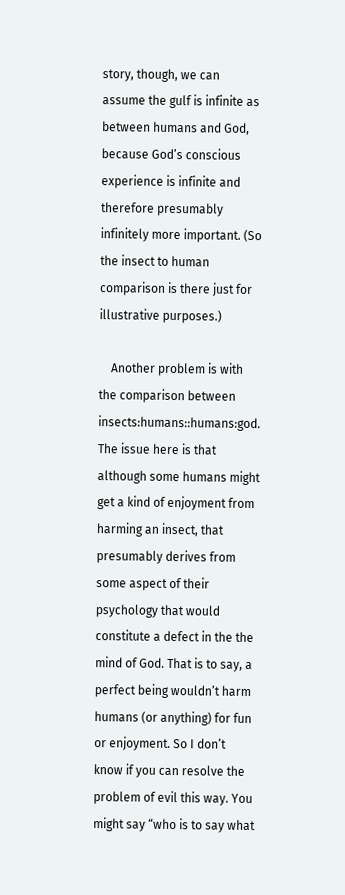story, though, we can assume the gulf is infinite as between humans and God, because God’s conscious experience is infinite and therefore presumably infinitely more important. (So the insect to human comparison is there just for illustrative purposes.)

    Another problem is with the comparison between insects:humans::humans:god. The issue here is that although some humans might get a kind of enjoyment from harming an insect, that presumably derives from some aspect of their psychology that would constitute a defect in the the mind of God. That is to say, a perfect being wouldn’t harm humans (or anything) for fun or enjoyment. So I don’t know if you can resolve the problem of evil this way. You might say “who is to say what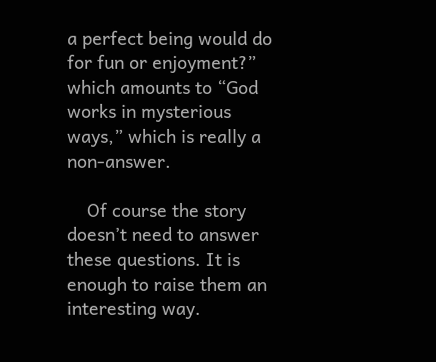a perfect being would do for fun or enjoyment?” which amounts to “God works in mysterious ways,” which is really a non-answer.

    Of course the story doesn’t need to answer these questions. It is enough to raise them an interesting way.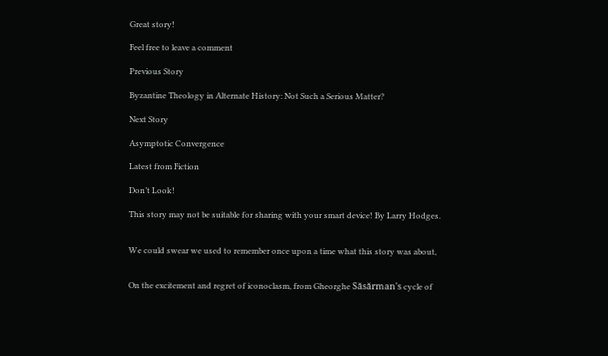Great story!

Feel free to leave a comment

Previous Story

Byzantine Theology in Alternate History: Not Such a Serious Matter?

Next Story

Asymptotic Convergence

Latest from Fiction

Don’t Look!

This story may not be suitable for sharing with your smart device! By Larry Hodges.


We could swear we used to remember once upon a time what this story was about,


On the excitement and regret of iconoclasm, from Gheorghe Săsărman's cycle of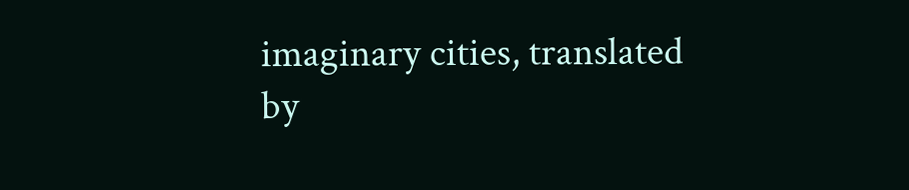imaginary cities, translated by